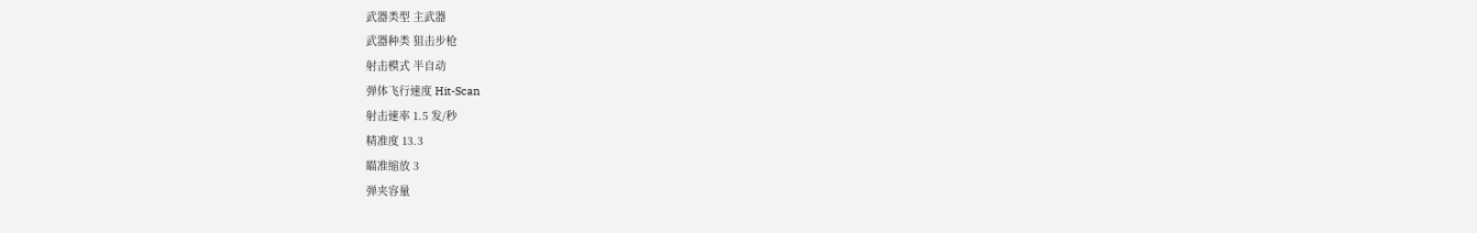武器类型 主武器
武器种类 狙击步枪
射击模式 半自动
弹体飞行速度 Hit-Scan
射击速率 1.5 发/秒
精准度 13.3
瞄准缩放 3
弹夹容量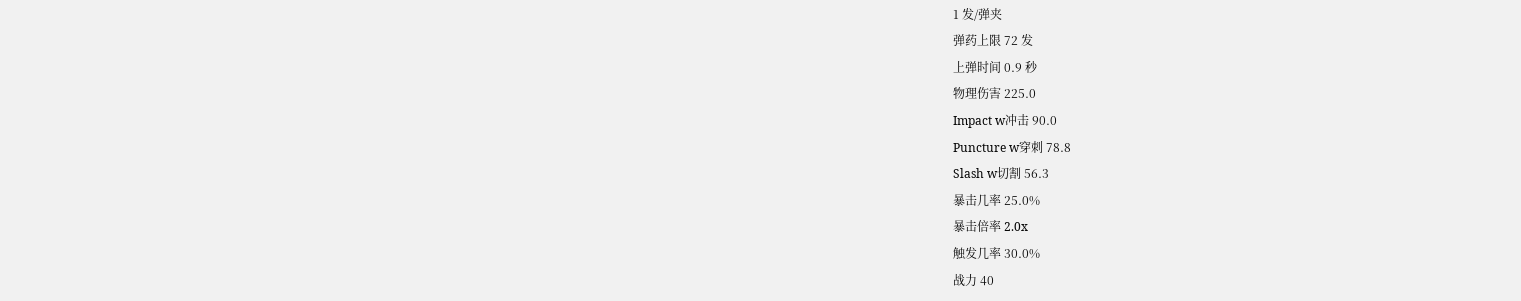1 发/弹夹
弹药上限 72 发
上弹时间 0.9 秒
物理伤害 225.0
Impact w冲击 90.0
Puncture w穿刺 78.8
Slash w切割 56.3
暴击几率 25.0%
暴击倍率 2.0x
触发几率 30.0%
战力 40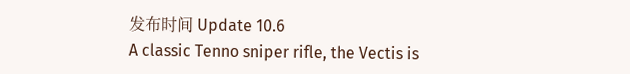发布时间 Update 10.6
A classic Tenno sniper rifle, the Vectis is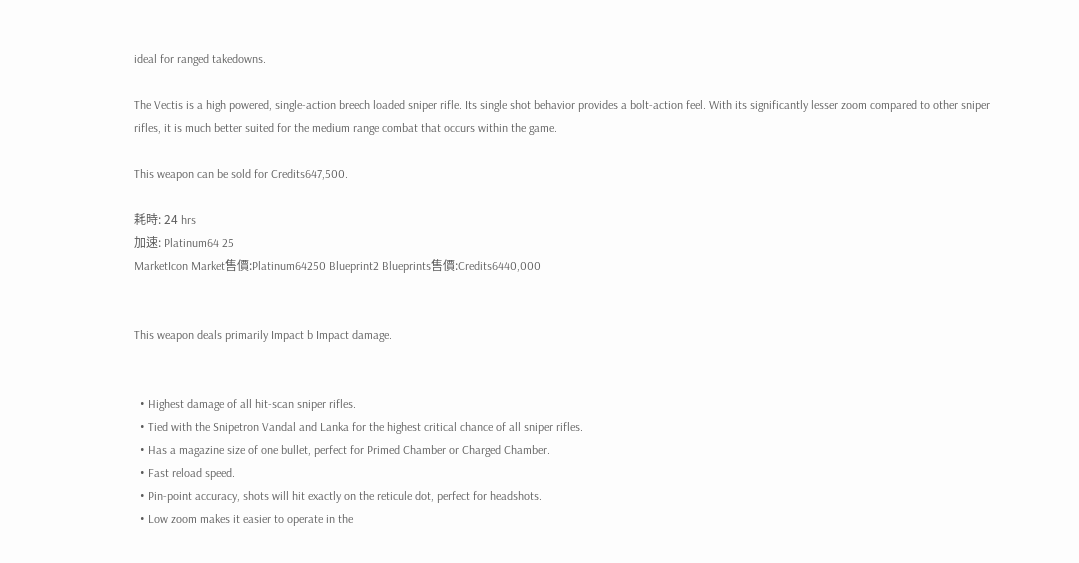ideal for ranged takedowns.

The Vectis is a high powered, single-action breech loaded sniper rifle. Its single shot behavior provides a bolt-action feel. With its significantly lesser zoom compared to other sniper rifles, it is much better suited for the medium range combat that occurs within the game.

This weapon can be sold for Credits647,500.

耗時: 24 hrs
加速: Platinum64 25
MarketIcon Market售價:Platinum64250 Blueprint2 Blueprints售價:Credits6440,000


This weapon deals primarily Impact b Impact damage.


  • Highest damage of all hit-scan sniper rifles.
  • Tied with the Snipetron Vandal and Lanka for the highest critical chance of all sniper rifles.
  • Has a magazine size of one bullet, perfect for Primed Chamber or Charged Chamber.
  • Fast reload speed.
  • Pin-point accuracy, shots will hit exactly on the reticule dot, perfect for headshots.
  • Low zoom makes it easier to operate in the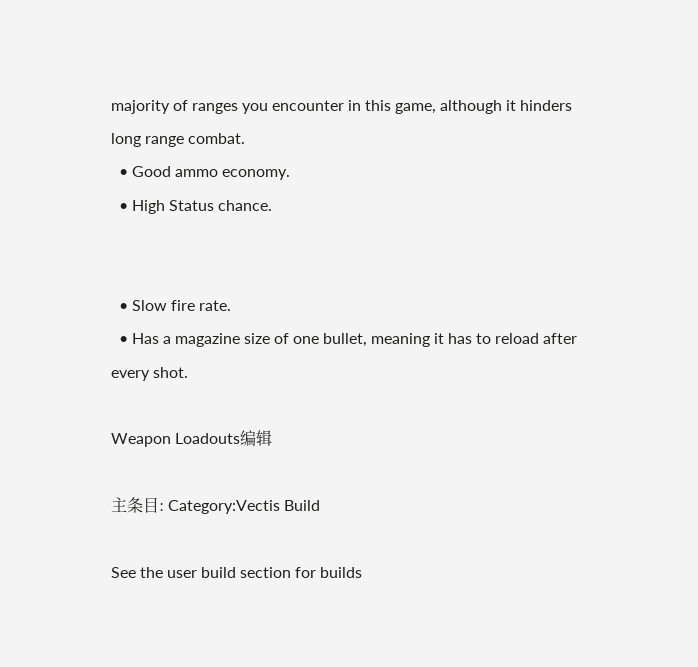majority of ranges you encounter in this game, although it hinders long range combat.
  • Good ammo economy.
  • High Status chance.


  • Slow fire rate.
  • Has a magazine size of one bullet, meaning it has to reload after every shot.

Weapon Loadouts编辑

主条目: Category:Vectis Build

See the user build section for builds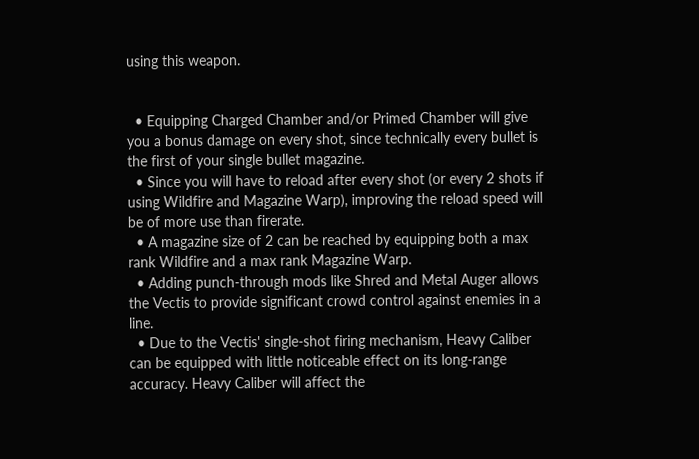using this weapon.


  • Equipping Charged Chamber and/or Primed Chamber will give you a bonus damage on every shot, since technically every bullet is the first of your single bullet magazine.
  • Since you will have to reload after every shot (or every 2 shots if using Wildfire and Magazine Warp), improving the reload speed will be of more use than firerate.
  • A magazine size of 2 can be reached by equipping both a max rank Wildfire and a max rank Magazine Warp.
  • Adding punch-through mods like Shred and Metal Auger allows the Vectis to provide significant crowd control against enemies in a line.
  • Due to the Vectis' single-shot firing mechanism, Heavy Caliber can be equipped with little noticeable effect on its long-range accuracy. Heavy Caliber will affect the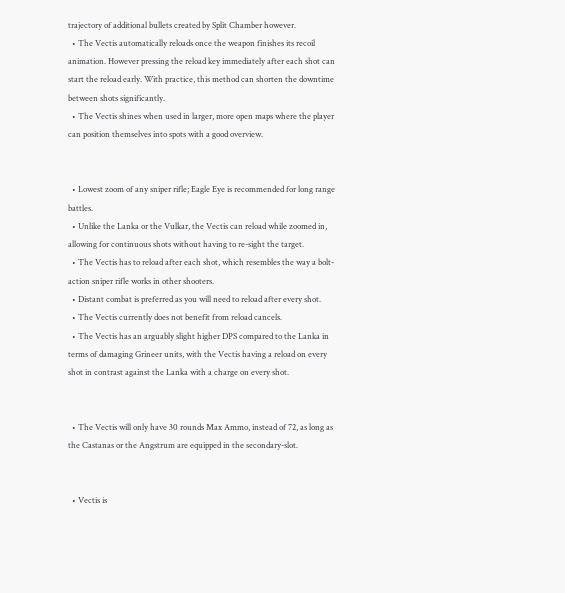trajectory of additional bullets created by Split Chamber however.
  • The Vectis automatically reloads once the weapon finishes its recoil animation. However pressing the reload key immediately after each shot can start the reload early. With practice, this method can shorten the downtime between shots significantly.
  • The Vectis shines when used in larger, more open maps where the player can position themselves into spots with a good overview.


  • Lowest zoom of any sniper rifle; Eagle Eye is recommended for long range battles.
  • Unlike the Lanka or the Vulkar, the Vectis can reload while zoomed in, allowing for continuous shots without having to re-sight the target.
  • The Vectis has to reload after each shot, which resembles the way a bolt-action sniper rifle works in other shooters.
  • Distant combat is preferred as you will need to reload after every shot.
  • The Vectis currently does not benefit from reload cancels.
  • The Vectis has an arguably slight higher DPS compared to the Lanka in terms of damaging Grineer units, with the Vectis having a reload on every shot in contrast against the Lanka with a charge on every shot.


  • The Vectis will only have 30 rounds Max Ammo, instead of 72, as long as the Castanas or the Angstrum are equipped in the secondary-slot.


  • Vectis is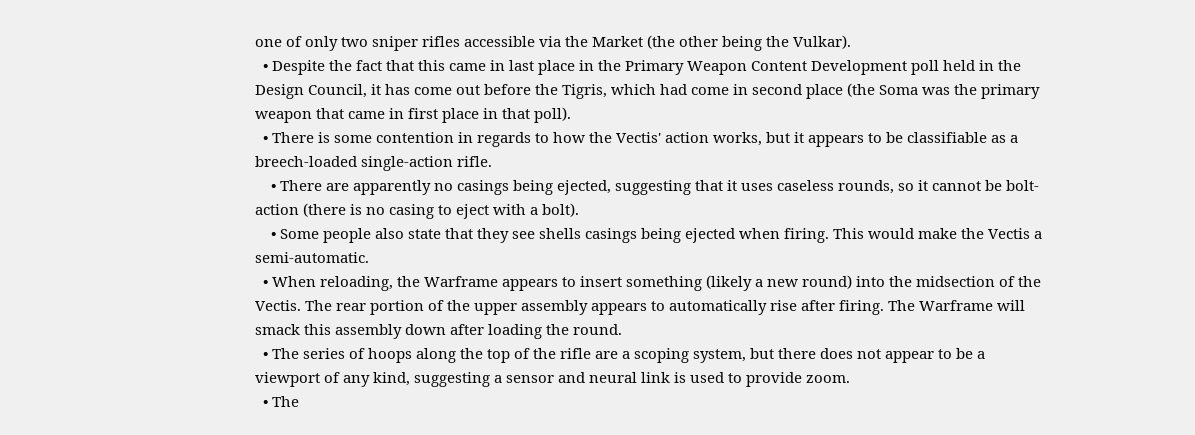one of only two sniper rifles accessible via the Market (the other being the Vulkar).
  • Despite the fact that this came in last place in the Primary Weapon Content Development poll held in the Design Council, it has come out before the Tigris, which had come in second place (the Soma was the primary weapon that came in first place in that poll).
  • There is some contention in regards to how the Vectis' action works, but it appears to be classifiable as a breech-loaded single-action rifle.
    • There are apparently no casings being ejected, suggesting that it uses caseless rounds, so it cannot be bolt-action (there is no casing to eject with a bolt).
    • Some people also state that they see shells casings being ejected when firing. This would make the Vectis a semi-automatic.
  • When reloading, the Warframe appears to insert something (likely a new round) into the midsection of the Vectis. The rear portion of the upper assembly appears to automatically rise after firing. The Warframe will smack this assembly down after loading the round.
  • The series of hoops along the top of the rifle are a scoping system, but there does not appear to be a viewport of any kind, suggesting a sensor and neural link is used to provide zoom.
  • The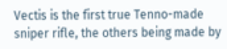Vectis is the first true Tenno-made sniper rifle, the others being made by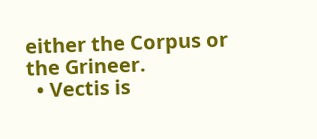either the Corpus or the Grineer.
  • Vectis is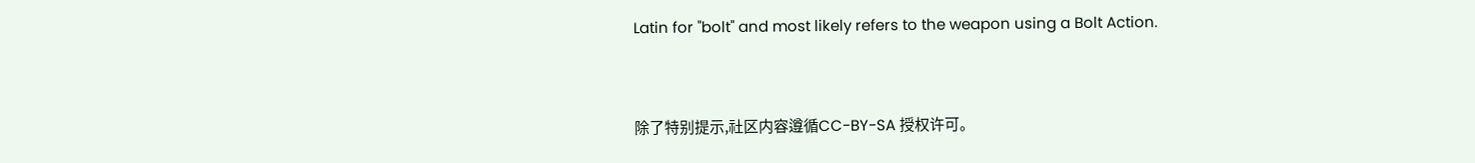Latin for "bolt" and most likely refers to the weapon using a Bolt Action.


除了特别提示,社区内容遵循CC-BY-SA 授权许可。